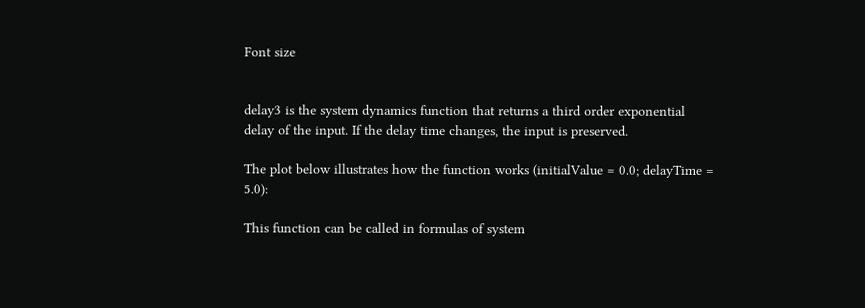Font size


delay3 is the system dynamics function that returns a third order exponential delay of the input. If the delay time changes, the input is preserved.

The plot below illustrates how the function works (initialValue = 0.0; delayTime = 5.0):

This function can be called in formulas of system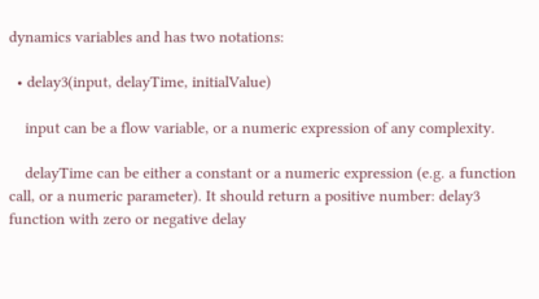dynamics variables and has two notations:

  • delay3(input, delayTime, initialValue)

    input can be a flow variable, or a numeric expression of any complexity.

    delayTime can be either a constant or a numeric expression (e.g. a function call, or a numeric parameter). It should return a positive number: delay3 function with zero or negative delay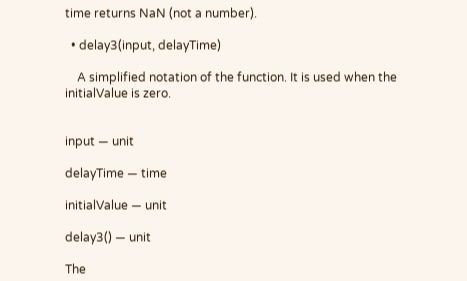time returns NaN (not a number).

  • delay3(input, delayTime)

    A simplified notation of the function. It is used when the initialValue is zero.


input — unit

delayTime — time

initialValue — unit

delay3() — unit

The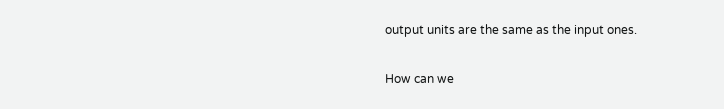output units are the same as the input ones.

How can we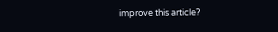improve this article?